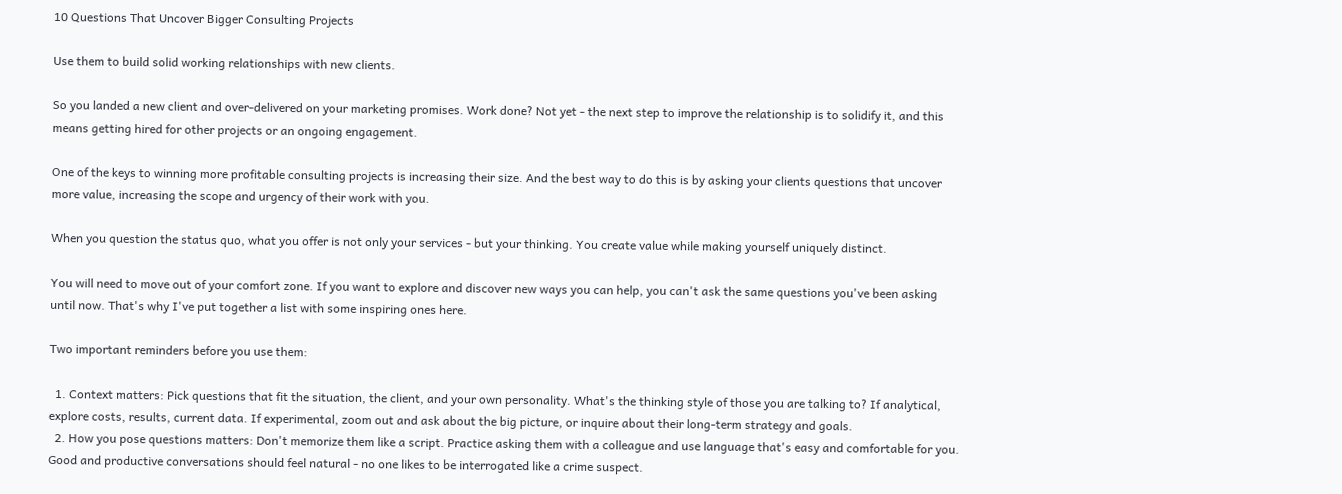10 Questions That Uncover Bigger Consulting Projects

Use them to build solid working relationships with new clients.

So you landed a new client and over-delivered on your marketing promises. Work done? Not yet - the next step to improve the relationship is to solidify it, and this means getting hired for other projects or an ongoing engagement.

One of the keys to winning more profitable consulting projects is increasing their size. And the best way to do this is by asking your clients questions that uncover more value, increasing the scope and urgency of their work with you.

When you question the status quo, what you offer is not only your services - but your thinking. You create value while making yourself uniquely distinct.

You will need to move out of your comfort zone. If you want to explore and discover new ways you can help, you can't ask the same questions you've been asking until now. That's why I've put together a list with some inspiring ones here.

Two important reminders before you use them:

  1. Context matters: Pick questions that fit the situation, the client, and your own personality. What's the thinking style of those you are talking to? If analytical, explore costs, results, current data. If experimental, zoom out and ask about the big picture, or inquire about their long-term strategy and goals.
  2. How you pose questions matters: Don't memorize them like a script. Practice asking them with a colleague and use language that's easy and comfortable for you. Good and productive conversations should feel natural - no one likes to be interrogated like a crime suspect.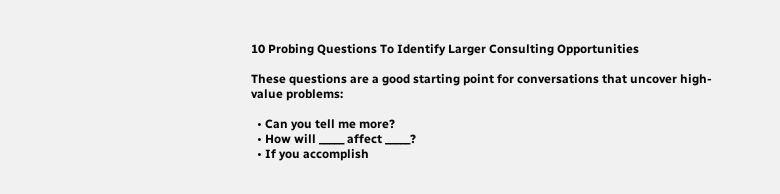10 Probing Questions To Identify Larger Consulting Opportunities

These questions are a good starting point for conversations that uncover high-value problems:

  • Can you tell me more?
  • How will _____ affect _____?
  • If you accomplish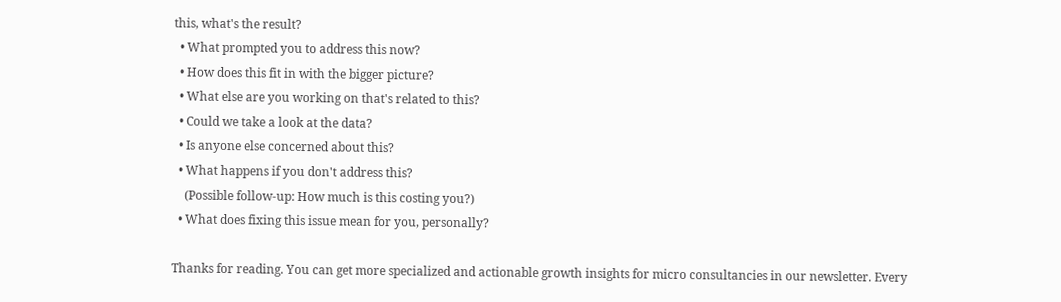this, what's the result?
  • What prompted you to address this now?
  • How does this fit in with the bigger picture?
  • What else are you working on that's related to this?
  • Could we take a look at the data?
  • Is anyone else concerned about this?
  • What happens if you don't address this?
    (Possible follow-up: How much is this costing you?)
  • What does fixing this issue mean for you, personally?

Thanks for reading. You can get more specialized and actionable growth insights for micro consultancies in our newsletter. Every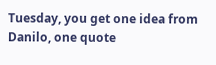Tuesday, you get one idea from Danilo, one quote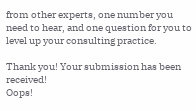from other experts, one number you need to hear, and one question for you to level up your consulting practice.

Thank you! Your submission has been received!
Oops!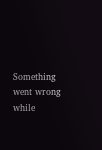Something went wrong while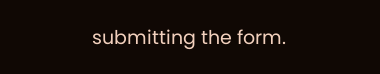submitting the form.